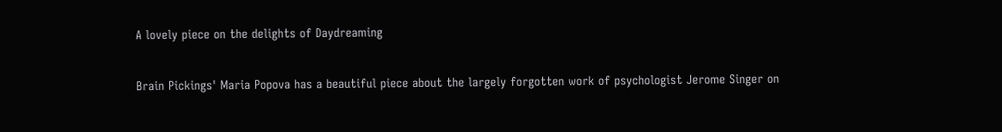A lovely piece on the delights of Daydreaming

Brain Pickings' Maria Popova has a beautiful piece about the largely forgotten work of psychologist Jerome Singer on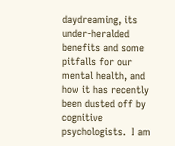daydreaming, its under-heralded benefits and some pitfalls for our mental health, and how it has recently been dusted off by cognitive psychologists.  I am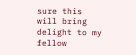sure this will bring delight to my fellow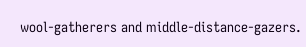wool-gatherers and middle-distance-gazers.